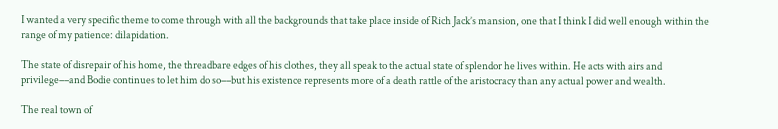I wanted a very specific theme to come through with all the backgrounds that take place inside of Rich Jack’s mansion, one that I think I did well enough within the range of my patience: dilapidation.

The state of disrepair of his home, the threadbare edges of his clothes, they all speak to the actual state of splendor he lives within. He acts with airs and privilege––and Bodie continues to let him do so––but his existence represents more of a death rattle of the aristocracy than any actual power and wealth.

The real town of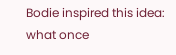Bodie inspired this idea: what once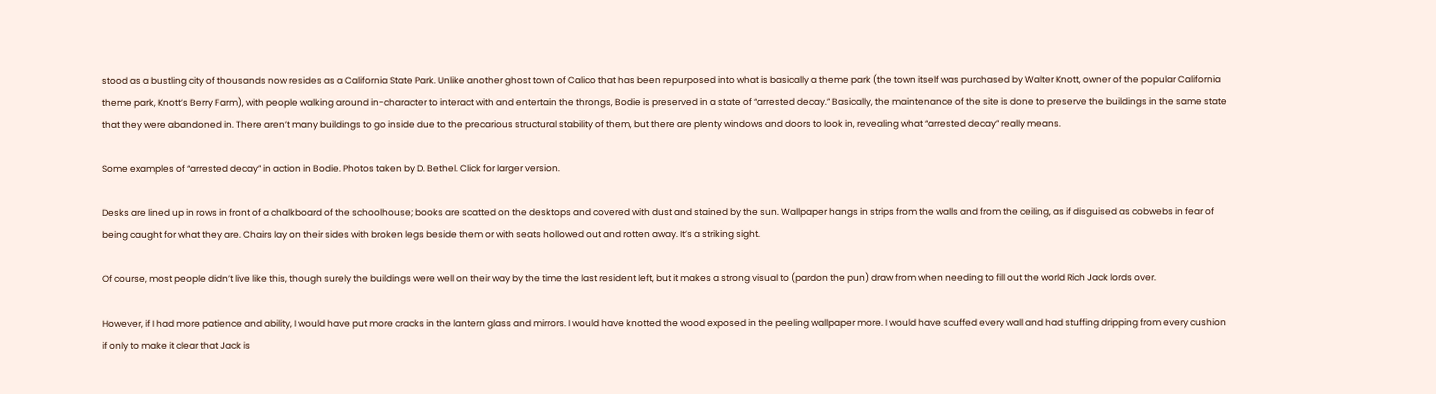stood as a bustling city of thousands now resides as a California State Park. Unlike another ghost town of Calico that has been repurposed into what is basically a theme park (the town itself was purchased by Walter Knott, owner of the popular California theme park, Knott’s Berry Farm), with people walking around in-character to interact with and entertain the throngs, Bodie is preserved in a state of “arrested decay.” Basically, the maintenance of the site is done to preserve the buildings in the same state that they were abandoned in. There aren’t many buildings to go inside due to the precarious structural stability of them, but there are plenty windows and doors to look in, revealing what “arrested decay” really means.

Some examples of “arrested decay” in action in Bodie. Photos taken by D. Bethel. Click for larger version.

Desks are lined up in rows in front of a chalkboard of the schoolhouse; books are scatted on the desktops and covered with dust and stained by the sun. Wallpaper hangs in strips from the walls and from the ceiling, as if disguised as cobwebs in fear of being caught for what they are. Chairs lay on their sides with broken legs beside them or with seats hollowed out and rotten away. It’s a striking sight.

Of course, most people didn’t live like this, though surely the buildings were well on their way by the time the last resident left, but it makes a strong visual to (pardon the pun) draw from when needing to fill out the world Rich Jack lords over.

However, if I had more patience and ability, I would have put more cracks in the lantern glass and mirrors. I would have knotted the wood exposed in the peeling wallpaper more. I would have scuffed every wall and had stuffing dripping from every cushion if only to make it clear that Jack is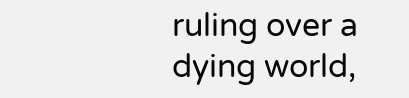ruling over a dying world,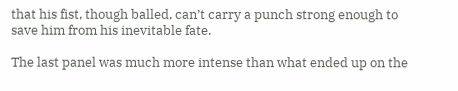that his fist, though balled, can’t carry a punch strong enough to save him from his inevitable fate.

The last panel was much more intense than what ended up on the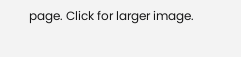page. Click for larger image.